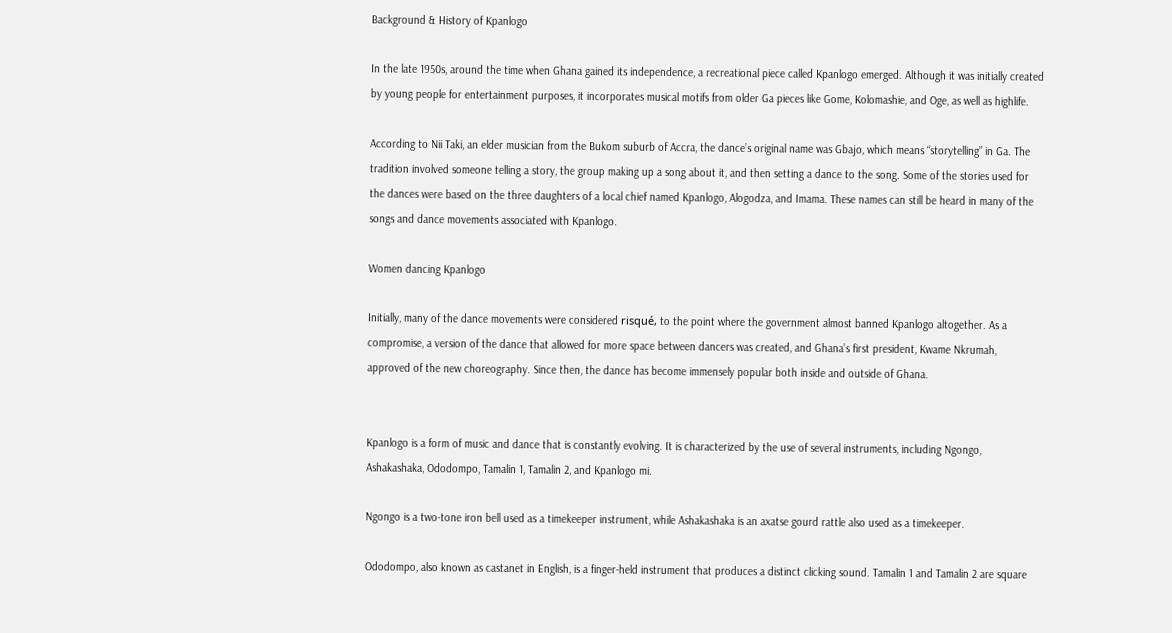Background & History of Kpanlogo

In the late 1950s, around the time when Ghana gained its independence, a recreational piece called Kpanlogo emerged. Although it was initially created by young people for entertainment purposes, it incorporates musical motifs from older Ga pieces like Gome, Kolomashie, and Oge, as well as highlife.

According to Nii Taki, an elder musician from the Bukom suburb of Accra, the dance’s original name was Gbajo, which means “storytelling” in Ga. The tradition involved someone telling a story, the group making up a song about it, and then setting a dance to the song. Some of the stories used for the dances were based on the three daughters of a local chief named Kpanlogo, Alogodza, and Imama. These names can still be heard in many of the songs and dance movements associated with Kpanlogo.

Women dancing Kpanlogo

Initially, many of the dance movements were considered risqué, to the point where the government almost banned Kpanlogo altogether. As a compromise, a version of the dance that allowed for more space between dancers was created, and Ghana’s first president, Kwame Nkrumah, approved of the new choreography. Since then, the dance has become immensely popular both inside and outside of Ghana.


Kpanlogo is a form of music and dance that is constantly evolving. It is characterized by the use of several instruments, including Ngongo, Ashakashaka, Ododompo, Tamalin 1, Tamalin 2, and Kpanlogo mi.

Ngongo is a two-tone iron bell used as a timekeeper instrument, while Ashakashaka is an axatse gourd rattle also used as a timekeeper.

Ododompo, also known as castanet in English, is a finger-held instrument that produces a distinct clicking sound. Tamalin 1 and Tamalin 2 are square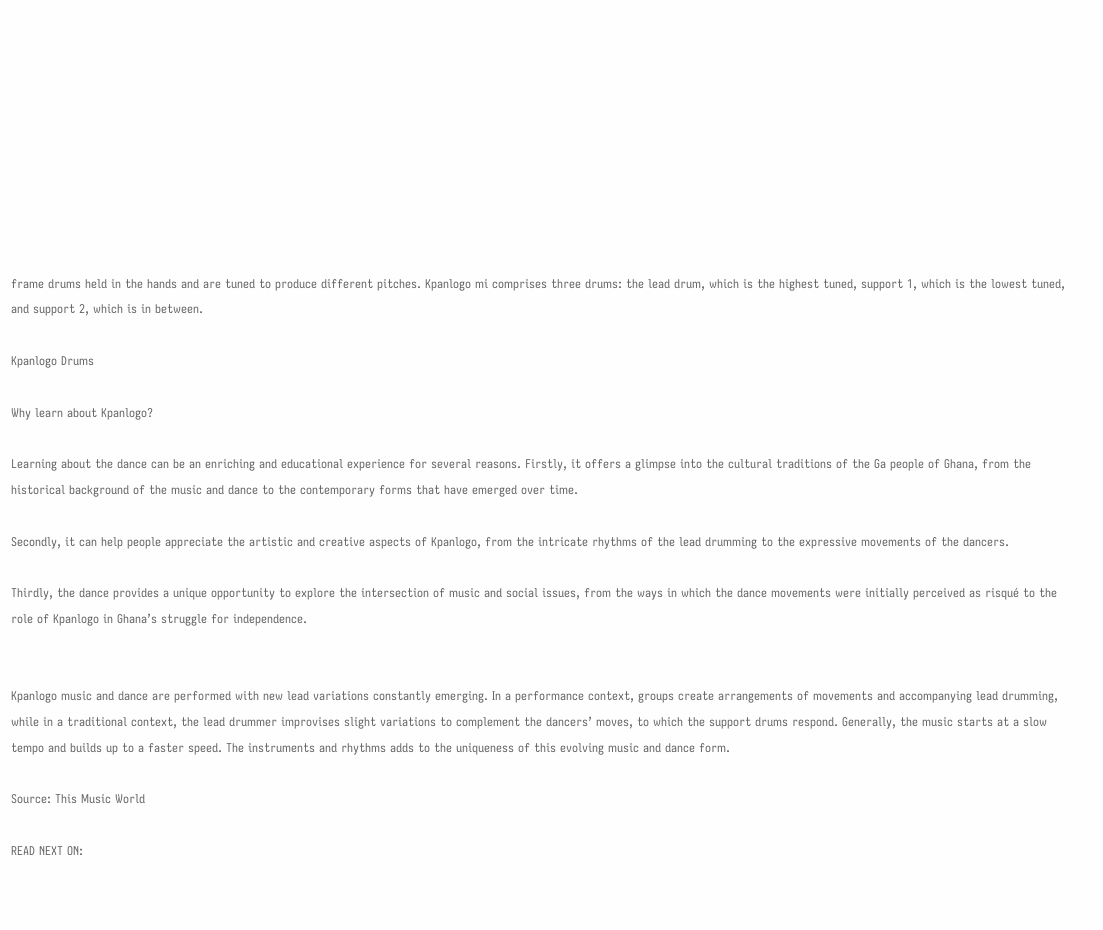frame drums held in the hands and are tuned to produce different pitches. Kpanlogo mi comprises three drums: the lead drum, which is the highest tuned, support 1, which is the lowest tuned, and support 2, which is in between.

Kpanlogo Drums

Why learn about Kpanlogo?

Learning about the dance can be an enriching and educational experience for several reasons. Firstly, it offers a glimpse into the cultural traditions of the Ga people of Ghana, from the historical background of the music and dance to the contemporary forms that have emerged over time.

Secondly, it can help people appreciate the artistic and creative aspects of Kpanlogo, from the intricate rhythms of the lead drumming to the expressive movements of the dancers.

Thirdly, the dance provides a unique opportunity to explore the intersection of music and social issues, from the ways in which the dance movements were initially perceived as risqué to the role of Kpanlogo in Ghana’s struggle for independence.


Kpanlogo music and dance are performed with new lead variations constantly emerging. In a performance context, groups create arrangements of movements and accompanying lead drumming, while in a traditional context, the lead drummer improvises slight variations to complement the dancers’ moves, to which the support drums respond. Generally, the music starts at a slow tempo and builds up to a faster speed. The instruments and rhythms adds to the uniqueness of this evolving music and dance form.

Source: This Music World

READ NEXT ON: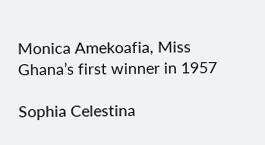Monica Amekoafia, Miss Ghana’s first winner in 1957

Sophia Celestina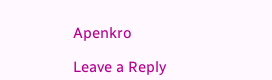Apenkro

Leave a Reply